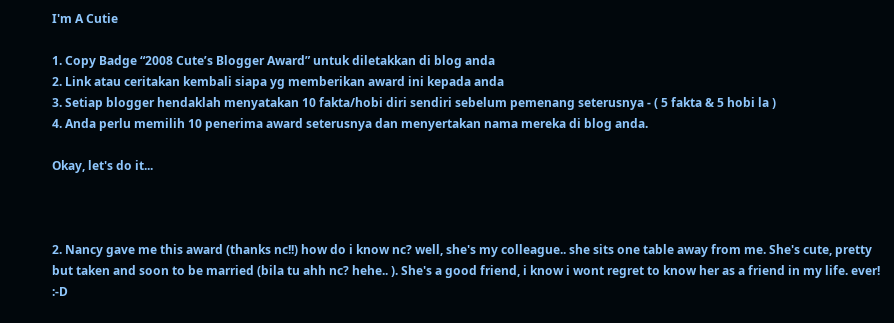I'm A Cutie

1. Copy Badge “2008 Cute’s Blogger Award” untuk diletakkan di blog anda
2. Link atau ceritakan kembali siapa yg memberikan award ini kepada anda
3. Setiap blogger hendaklah menyatakan 10 fakta/hobi diri sendiri sebelum pemenang seterusnya - ( 5 fakta & 5 hobi la )
4. Anda perlu memilih 10 penerima award seterusnya dan menyertakan nama mereka di blog anda.

Okay, let's do it...



2. Nancy gave me this award (thanks nc!!) how do i know nc? well, she's my colleague.. she sits one table away from me. She's cute, pretty but taken and soon to be married (bila tu ahh nc? hehe.. ). She's a good friend, i know i wont regret to know her as a friend in my life. ever! :-D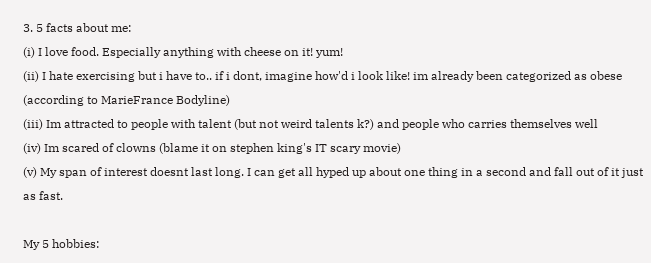3. 5 facts about me:
(i) I love food. Especially anything with cheese on it! yum!
(ii) I hate exercising but i have to.. if i dont, imagine how'd i look like! im already been categorized as obese (according to MarieFrance Bodyline)
(iii) Im attracted to people with talent (but not weird talents k?) and people who carries themselves well
(iv) Im scared of clowns (blame it on stephen king's IT scary movie)
(v) My span of interest doesnt last long. I can get all hyped up about one thing in a second and fall out of it just as fast.

My 5 hobbies: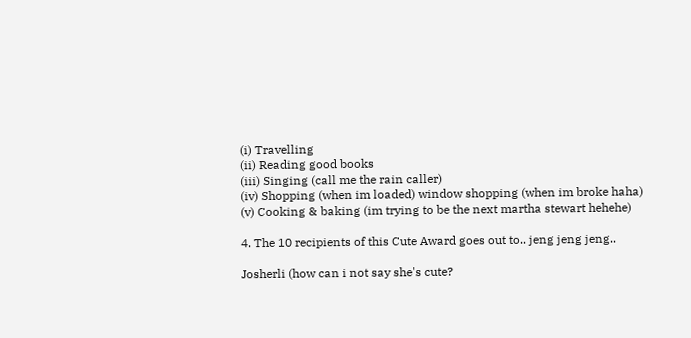(i) Travelling
(ii) Reading good books
(iii) Singing (call me the rain caller)
(iv) Shopping (when im loaded) window shopping (when im broke haha)
(v) Cooking & baking (im trying to be the next martha stewart hehehe)

4. The 10 recipients of this Cute Award goes out to.. jeng jeng jeng..

Josherli (how can i not say she's cute?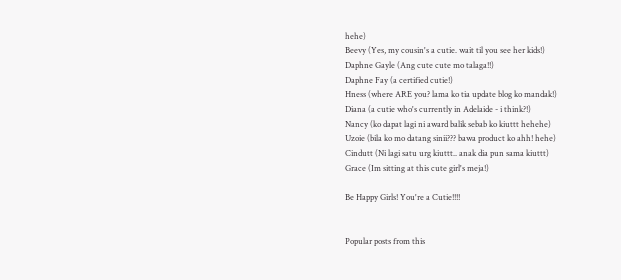hehe)
Beevy (Yes, my cousin's a cutie. wait til you see her kids!)
Daphne Gayle (Ang cute cute mo talaga!!)
Daphne Fay (a certified cutie!)
Hness (where ARE you? lama ko tia update blog ko mandak!)
Diana (a cutie who's currently in Adelaide - i think?!)
Nancy (ko dapat lagi ni award balik sebab ko kiuttt hehehe)
Uzoie (bila ko mo datang sinii??? bawa product ko ahh! hehe)
Cindutt (Ni lagi satu urg kiuttt.. anak dia pun sama kiuttt)
Grace (Im sitting at this cute girl's meja!)

Be Happy Girls! You're a Cutie!!!!


Popular posts from this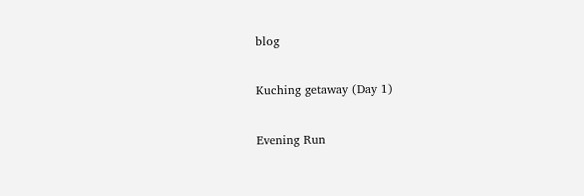blog

Kuching getaway (Day 1)

Evening Run